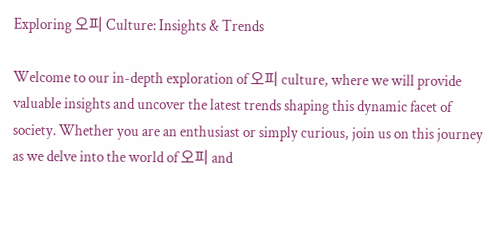Exploring 오피 Culture: Insights & Trends

Welcome to our in-depth exploration of 오피 culture, where we will provide valuable insights and uncover the latest trends shaping this dynamic facet of society. Whether you are an enthusiast or simply curious, join us on this journey as we delve into the world of 오피 and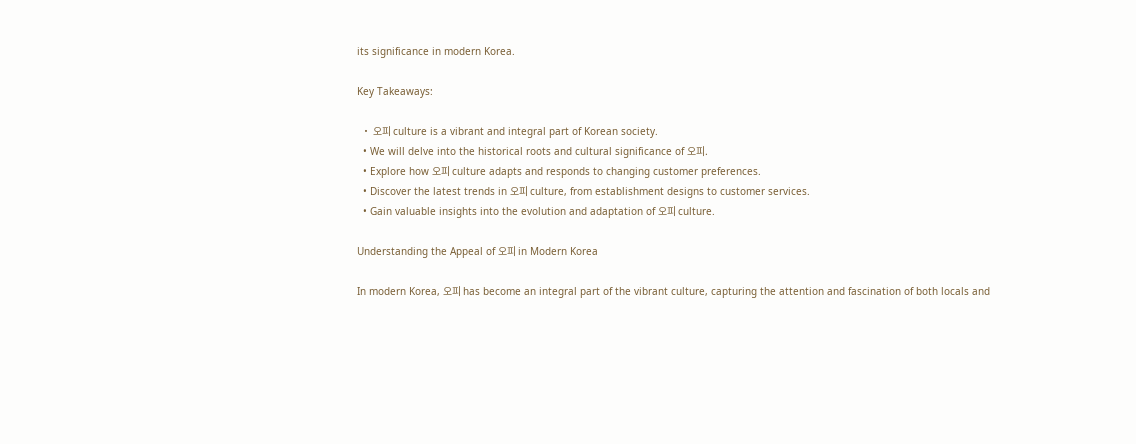its significance in modern Korea.

Key Takeaways:

  • 오피 culture is a vibrant and integral part of Korean society.
  • We will delve into the historical roots and cultural significance of 오피.
  • Explore how 오피 culture adapts and responds to changing customer preferences.
  • Discover the latest trends in 오피 culture, from establishment designs to customer services.
  • Gain valuable insights into the evolution and adaptation of 오피 culture.

Understanding the Appeal of 오피 in Modern Korea

In modern Korea, 오피 has become an integral part of the vibrant culture, capturing the attention and fascination of both locals and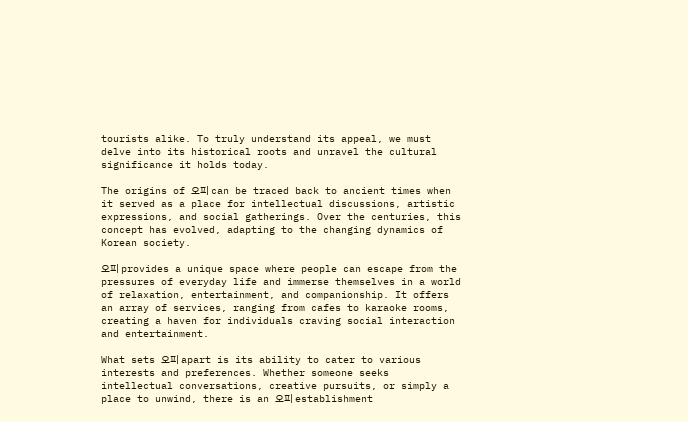tourists alike. To truly understand its appeal, we must delve into its historical roots and unravel the cultural significance it holds today.

The origins of 오피 can be traced back to ancient times when it served as a place for intellectual discussions, artistic expressions, and social gatherings. Over the centuries, this concept has evolved, adapting to the changing dynamics of Korean society.

오피 provides a unique space where people can escape from the pressures of everyday life and immerse themselves in a world of relaxation, entertainment, and companionship. It offers an array of services, ranging from cafes to karaoke rooms, creating a haven for individuals craving social interaction and entertainment.

What sets 오피 apart is its ability to cater to various interests and preferences. Whether someone seeks intellectual conversations, creative pursuits, or simply a place to unwind, there is an 오피 establishment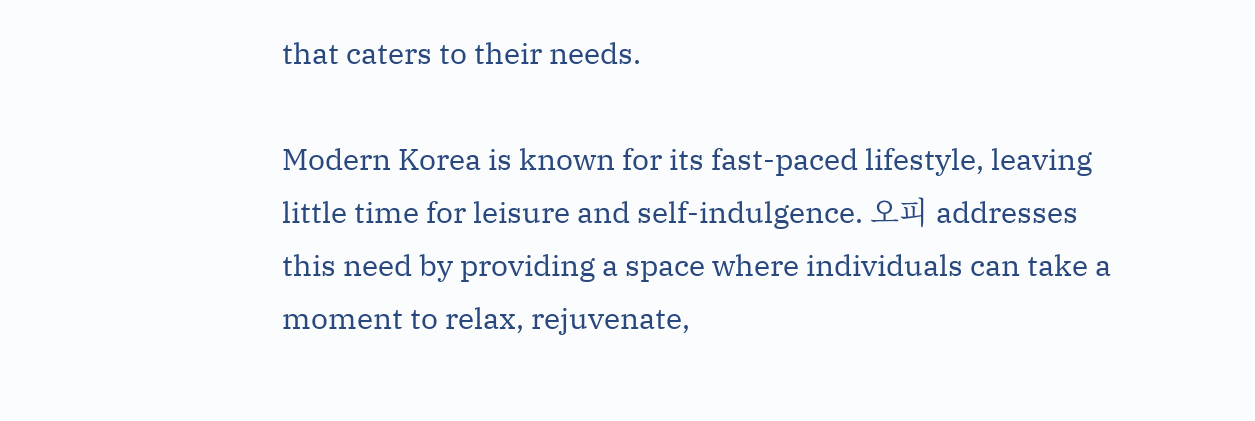that caters to their needs.

Modern Korea is known for its fast-paced lifestyle, leaving little time for leisure and self-indulgence. 오피 addresses this need by providing a space where individuals can take a moment to relax, rejuvenate,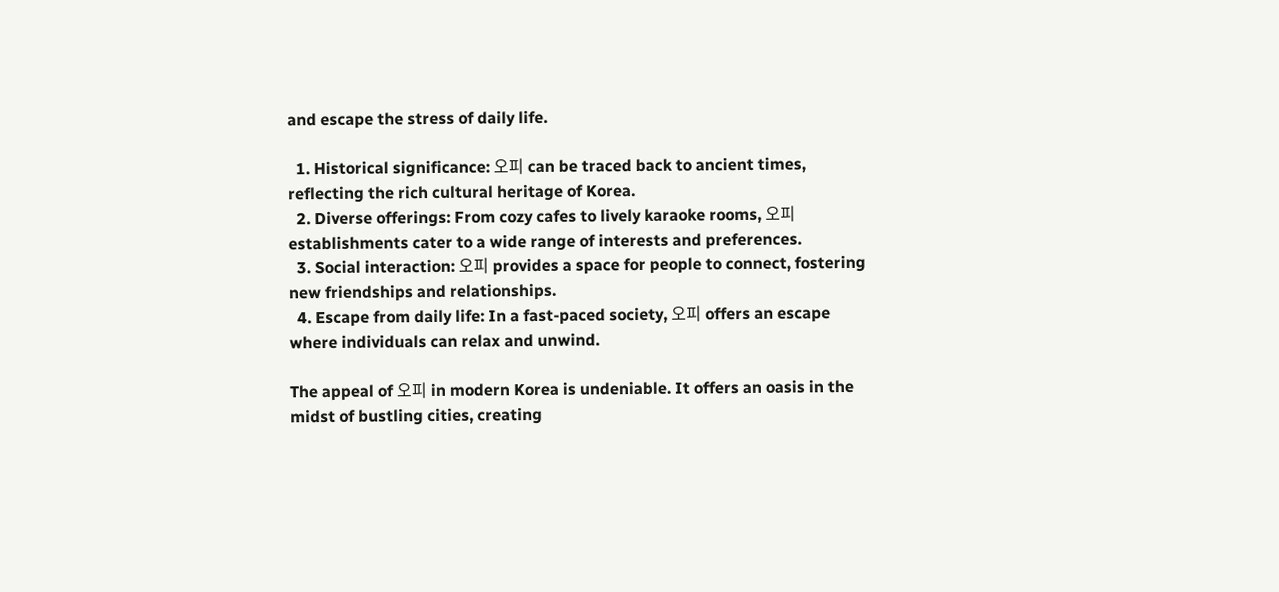and escape the stress of daily life.

  1. Historical significance: 오피 can be traced back to ancient times, reflecting the rich cultural heritage of Korea.
  2. Diverse offerings: From cozy cafes to lively karaoke rooms, 오피 establishments cater to a wide range of interests and preferences.
  3. Social interaction: 오피 provides a space for people to connect, fostering new friendships and relationships.
  4. Escape from daily life: In a fast-paced society, 오피 offers an escape where individuals can relax and unwind.

The appeal of 오피 in modern Korea is undeniable. It offers an oasis in the midst of bustling cities, creating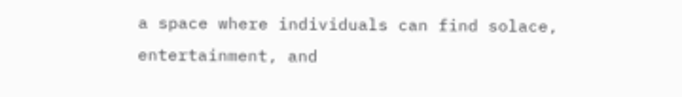a space where individuals can find solace, entertainment, and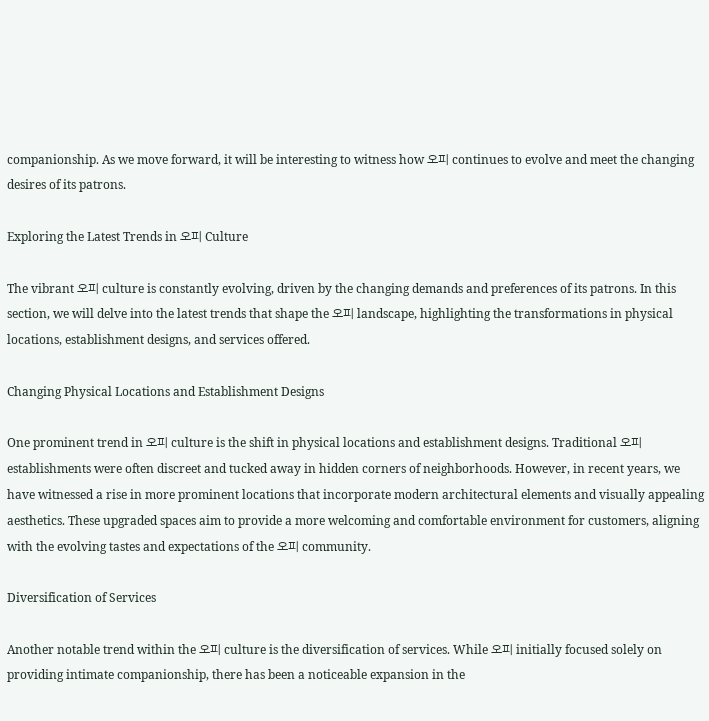companionship. As we move forward, it will be interesting to witness how 오피 continues to evolve and meet the changing desires of its patrons.

Exploring the Latest Trends in 오피 Culture

The vibrant 오피 culture is constantly evolving, driven by the changing demands and preferences of its patrons. In this section, we will delve into the latest trends that shape the 오피 landscape, highlighting the transformations in physical locations, establishment designs, and services offered.

Changing Physical Locations and Establishment Designs

One prominent trend in 오피 culture is the shift in physical locations and establishment designs. Traditional 오피 establishments were often discreet and tucked away in hidden corners of neighborhoods. However, in recent years, we have witnessed a rise in more prominent locations that incorporate modern architectural elements and visually appealing aesthetics. These upgraded spaces aim to provide a more welcoming and comfortable environment for customers, aligning with the evolving tastes and expectations of the 오피 community.

Diversification of Services

Another notable trend within the 오피 culture is the diversification of services. While 오피 initially focused solely on providing intimate companionship, there has been a noticeable expansion in the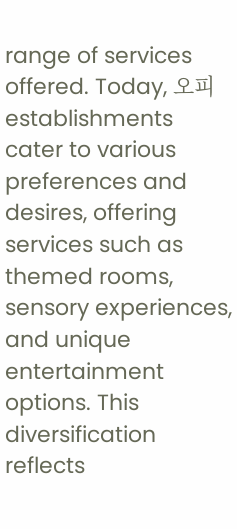range of services offered. Today, 오피 establishments cater to various preferences and desires, offering services such as themed rooms, sensory experiences, and unique entertainment options. This diversification reflects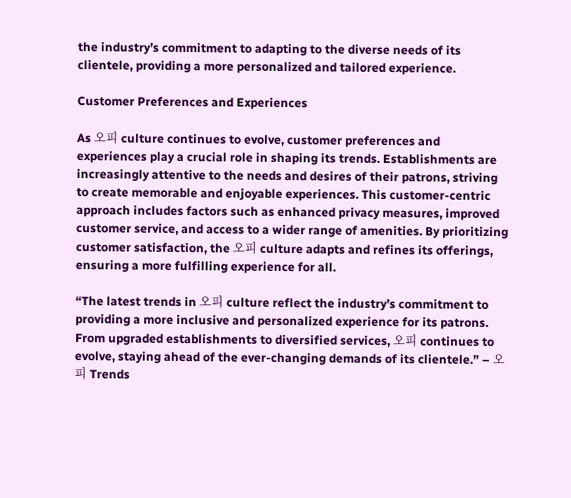the industry’s commitment to adapting to the diverse needs of its clientele, providing a more personalized and tailored experience.

Customer Preferences and Experiences

As 오피 culture continues to evolve, customer preferences and experiences play a crucial role in shaping its trends. Establishments are increasingly attentive to the needs and desires of their patrons, striving to create memorable and enjoyable experiences. This customer-centric approach includes factors such as enhanced privacy measures, improved customer service, and access to a wider range of amenities. By prioritizing customer satisfaction, the 오피 culture adapts and refines its offerings, ensuring a more fulfilling experience for all.

“The latest trends in 오피 culture reflect the industry’s commitment to providing a more inclusive and personalized experience for its patrons. From upgraded establishments to diversified services, 오피 continues to evolve, staying ahead of the ever-changing demands of its clientele.” – 오피 Trends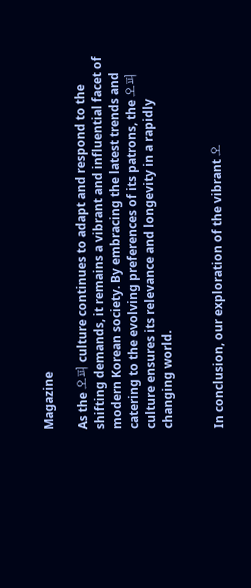Magazine

As the 오피 culture continues to adapt and respond to the shifting demands, it remains a vibrant and influential facet of modern Korean society. By embracing the latest trends and catering to the evolving preferences of its patrons, the 오피 culture ensures its relevance and longevity in a rapidly changing world.


In conclusion, our exploration of the vibrant 오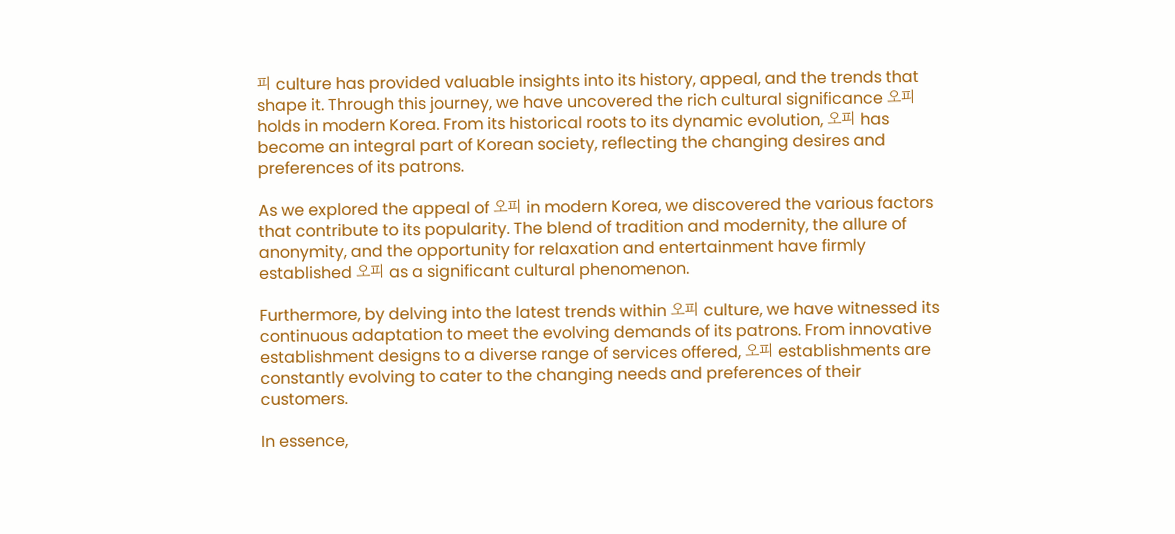피 culture has provided valuable insights into its history, appeal, and the trends that shape it. Through this journey, we have uncovered the rich cultural significance 오피 holds in modern Korea. From its historical roots to its dynamic evolution, 오피 has become an integral part of Korean society, reflecting the changing desires and preferences of its patrons.

As we explored the appeal of 오피 in modern Korea, we discovered the various factors that contribute to its popularity. The blend of tradition and modernity, the allure of anonymity, and the opportunity for relaxation and entertainment have firmly established 오피 as a significant cultural phenomenon.

Furthermore, by delving into the latest trends within 오피 culture, we have witnessed its continuous adaptation to meet the evolving demands of its patrons. From innovative establishment designs to a diverse range of services offered, 오피 establishments are constantly evolving to cater to the changing needs and preferences of their customers.

In essence,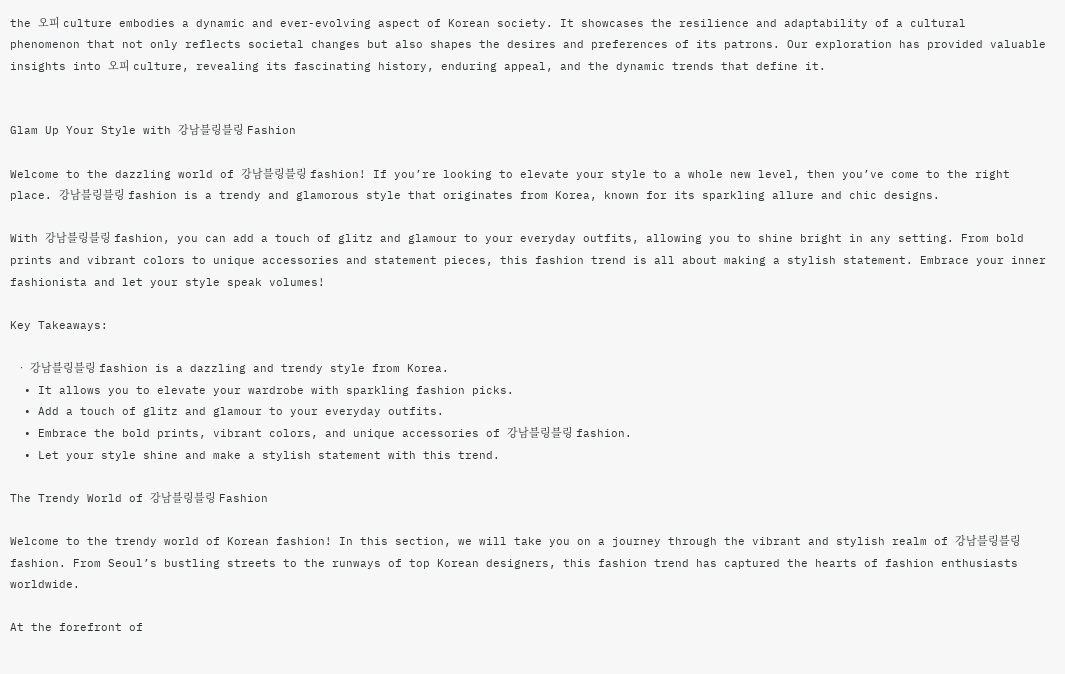the 오피 culture embodies a dynamic and ever-evolving aspect of Korean society. It showcases the resilience and adaptability of a cultural phenomenon that not only reflects societal changes but also shapes the desires and preferences of its patrons. Our exploration has provided valuable insights into 오피 culture, revealing its fascinating history, enduring appeal, and the dynamic trends that define it.


Glam Up Your Style with 강남블링블링 Fashion

Welcome to the dazzling world of 강남블링블링 fashion! If you’re looking to elevate your style to a whole new level, then you’ve come to the right place. 강남블링블링 fashion is a trendy and glamorous style that originates from Korea, known for its sparkling allure and chic designs.

With 강남블링블링 fashion, you can add a touch of glitz and glamour to your everyday outfits, allowing you to shine bright in any setting. From bold prints and vibrant colors to unique accessories and statement pieces, this fashion trend is all about making a stylish statement. Embrace your inner fashionista and let your style speak volumes!

Key Takeaways:

  • 강남블링블링 fashion is a dazzling and trendy style from Korea.
  • It allows you to elevate your wardrobe with sparkling fashion picks.
  • Add a touch of glitz and glamour to your everyday outfits.
  • Embrace the bold prints, vibrant colors, and unique accessories of 강남블링블링 fashion.
  • Let your style shine and make a stylish statement with this trend.

The Trendy World of 강남블링블링 Fashion

Welcome to the trendy world of Korean fashion! In this section, we will take you on a journey through the vibrant and stylish realm of 강남블링블링 fashion. From Seoul’s bustling streets to the runways of top Korean designers, this fashion trend has captured the hearts of fashion enthusiasts worldwide.

At the forefront of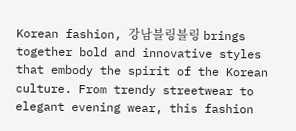Korean fashion, 강남블링블링 brings together bold and innovative styles that embody the spirit of the Korean culture. From trendy streetwear to elegant evening wear, this fashion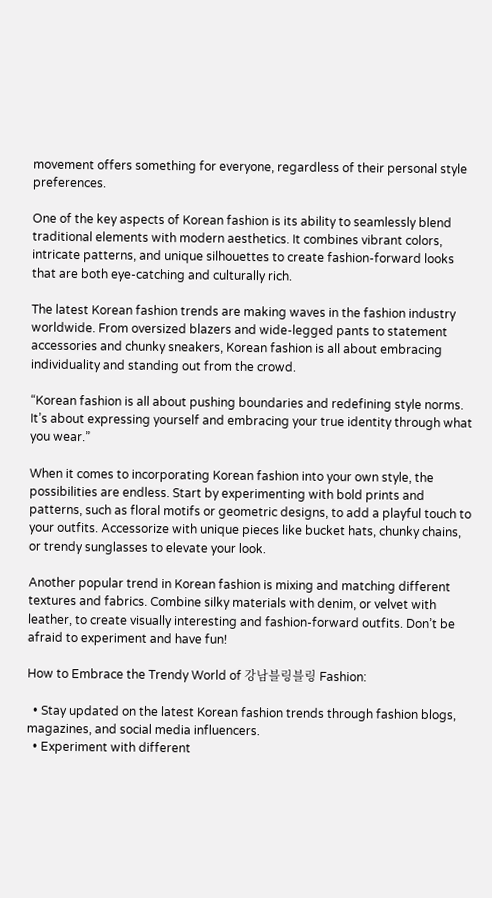movement offers something for everyone, regardless of their personal style preferences.

One of the key aspects of Korean fashion is its ability to seamlessly blend traditional elements with modern aesthetics. It combines vibrant colors, intricate patterns, and unique silhouettes to create fashion-forward looks that are both eye-catching and culturally rich.

The latest Korean fashion trends are making waves in the fashion industry worldwide. From oversized blazers and wide-legged pants to statement accessories and chunky sneakers, Korean fashion is all about embracing individuality and standing out from the crowd.

“Korean fashion is all about pushing boundaries and redefining style norms. It’s about expressing yourself and embracing your true identity through what you wear.”

When it comes to incorporating Korean fashion into your own style, the possibilities are endless. Start by experimenting with bold prints and patterns, such as floral motifs or geometric designs, to add a playful touch to your outfits. Accessorize with unique pieces like bucket hats, chunky chains, or trendy sunglasses to elevate your look.

Another popular trend in Korean fashion is mixing and matching different textures and fabrics. Combine silky materials with denim, or velvet with leather, to create visually interesting and fashion-forward outfits. Don’t be afraid to experiment and have fun!

How to Embrace the Trendy World of 강남블링블링 Fashion:

  • Stay updated on the latest Korean fashion trends through fashion blogs, magazines, and social media influencers.
  • Experiment with different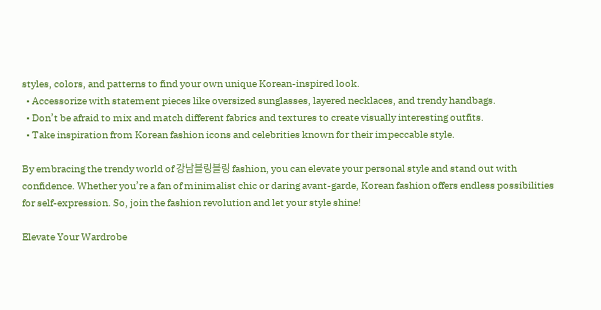styles, colors, and patterns to find your own unique Korean-inspired look.
  • Accessorize with statement pieces like oversized sunglasses, layered necklaces, and trendy handbags.
  • Don’t be afraid to mix and match different fabrics and textures to create visually interesting outfits.
  • Take inspiration from Korean fashion icons and celebrities known for their impeccable style.

By embracing the trendy world of 강남블링블링 fashion, you can elevate your personal style and stand out with confidence. Whether you’re a fan of minimalist chic or daring avant-garde, Korean fashion offers endless possibilities for self-expression. So, join the fashion revolution and let your style shine!

Elevate Your Wardrobe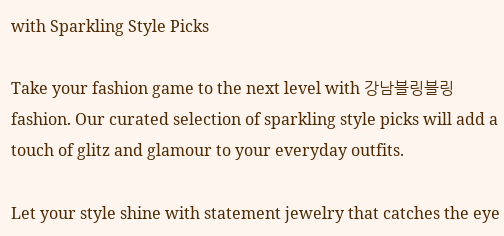with Sparkling Style Picks

Take your fashion game to the next level with 강남블링블링 fashion. Our curated selection of sparkling style picks will add a touch of glitz and glamour to your everyday outfits.

Let your style shine with statement jewelry that catches the eye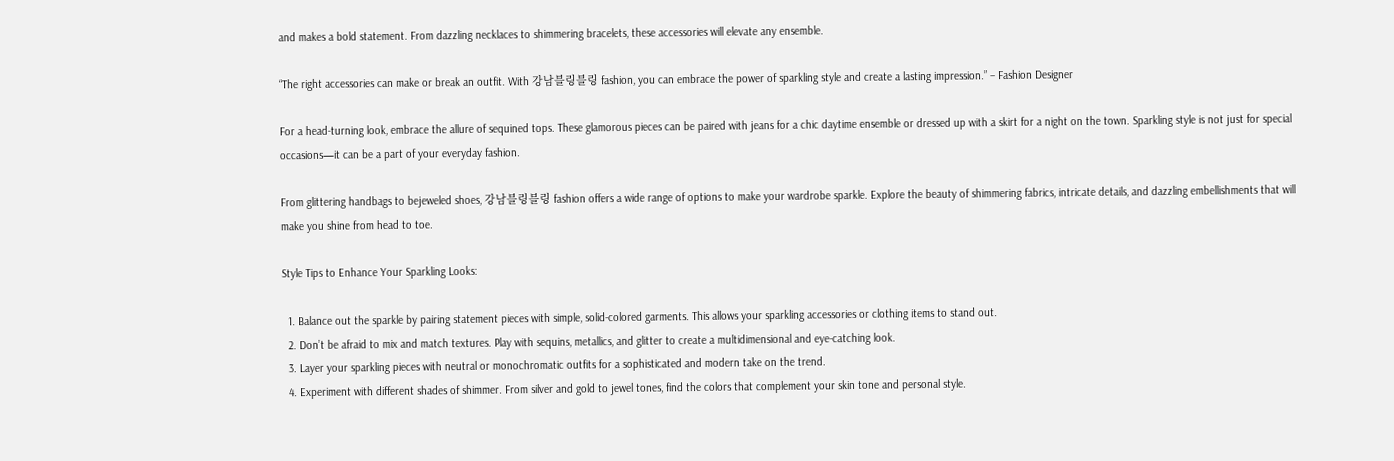and makes a bold statement. From dazzling necklaces to shimmering bracelets, these accessories will elevate any ensemble.

“The right accessories can make or break an outfit. With 강남블링블링 fashion, you can embrace the power of sparkling style and create a lasting impression.” – Fashion Designer

For a head-turning look, embrace the allure of sequined tops. These glamorous pieces can be paired with jeans for a chic daytime ensemble or dressed up with a skirt for a night on the town. Sparkling style is not just for special occasions—it can be a part of your everyday fashion.

From glittering handbags to bejeweled shoes, 강남블링블링 fashion offers a wide range of options to make your wardrobe sparkle. Explore the beauty of shimmering fabrics, intricate details, and dazzling embellishments that will make you shine from head to toe.

Style Tips to Enhance Your Sparkling Looks:

  1. Balance out the sparkle by pairing statement pieces with simple, solid-colored garments. This allows your sparkling accessories or clothing items to stand out.
  2. Don’t be afraid to mix and match textures. Play with sequins, metallics, and glitter to create a multidimensional and eye-catching look.
  3. Layer your sparkling pieces with neutral or monochromatic outfits for a sophisticated and modern take on the trend.
  4. Experiment with different shades of shimmer. From silver and gold to jewel tones, find the colors that complement your skin tone and personal style.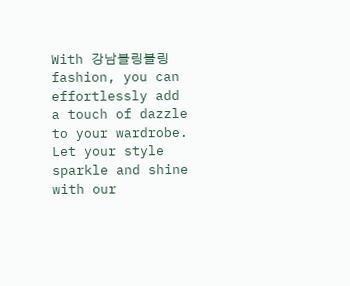With 강남블링블링 fashion, you can effortlessly add a touch of dazzle to your wardrobe. Let your style sparkle and shine with our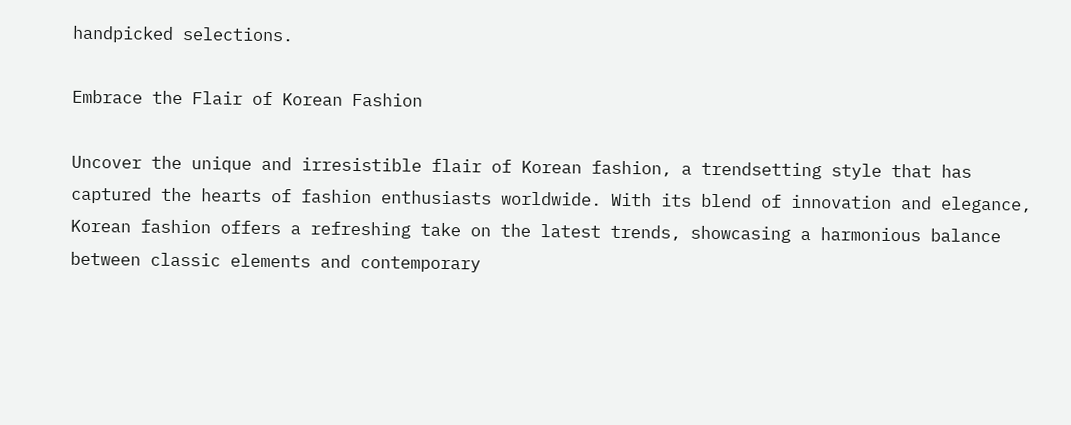handpicked selections.

Embrace the Flair of Korean Fashion

Uncover the unique and irresistible flair of Korean fashion, a trendsetting style that has captured the hearts of fashion enthusiasts worldwide. With its blend of innovation and elegance, Korean fashion offers a refreshing take on the latest trends, showcasing a harmonious balance between classic elements and contemporary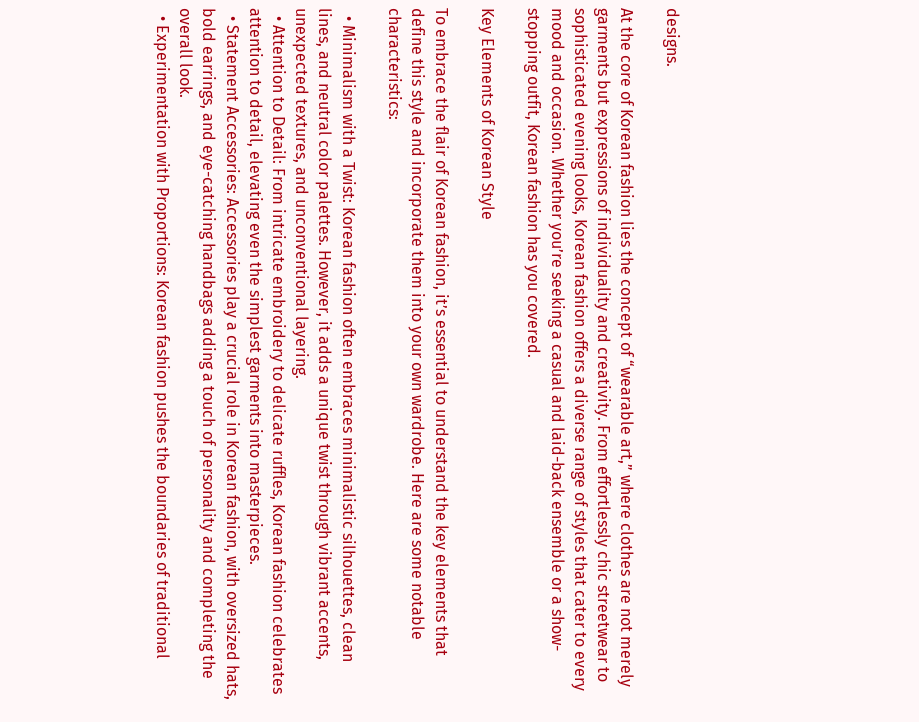designs.

At the core of Korean fashion lies the concept of “wearable art,” where clothes are not merely garments but expressions of individuality and creativity. From effortlessly chic streetwear to sophisticated evening looks, Korean fashion offers a diverse range of styles that cater to every mood and occasion. Whether you’re seeking a casual and laid-back ensemble or a show-stopping outfit, Korean fashion has you covered.

Key Elements of Korean Style

To embrace the flair of Korean fashion, it’s essential to understand the key elements that define this style and incorporate them into your own wardrobe. Here are some notable characteristics:

  • Minimalism with a Twist: Korean fashion often embraces minimalistic silhouettes, clean lines, and neutral color palettes. However, it adds a unique twist through vibrant accents, unexpected textures, and unconventional layering.
  • Attention to Detail: From intricate embroidery to delicate ruffles, Korean fashion celebrates attention to detail, elevating even the simplest garments into masterpieces.
  • Statement Accessories: Accessories play a crucial role in Korean fashion, with oversized hats, bold earrings, and eye-catching handbags adding a touch of personality and completing the overall look.
  • Experimentation with Proportions: Korean fashion pushes the boundaries of traditional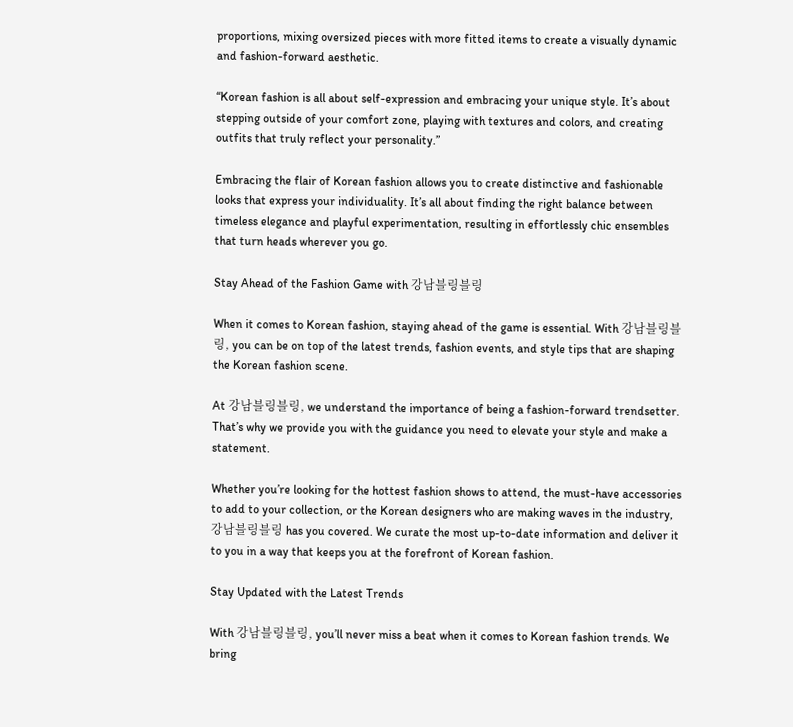proportions, mixing oversized pieces with more fitted items to create a visually dynamic and fashion-forward aesthetic.

“Korean fashion is all about self-expression and embracing your unique style. It’s about stepping outside of your comfort zone, playing with textures and colors, and creating outfits that truly reflect your personality.”

Embracing the flair of Korean fashion allows you to create distinctive and fashionable looks that express your individuality. It’s all about finding the right balance between timeless elegance and playful experimentation, resulting in effortlessly chic ensembles that turn heads wherever you go.

Stay Ahead of the Fashion Game with 강남블링블링

When it comes to Korean fashion, staying ahead of the game is essential. With 강남블링블링, you can be on top of the latest trends, fashion events, and style tips that are shaping the Korean fashion scene.

At 강남블링블링, we understand the importance of being a fashion-forward trendsetter. That’s why we provide you with the guidance you need to elevate your style and make a statement.

Whether you’re looking for the hottest fashion shows to attend, the must-have accessories to add to your collection, or the Korean designers who are making waves in the industry, 강남블링블링 has you covered. We curate the most up-to-date information and deliver it to you in a way that keeps you at the forefront of Korean fashion.

Stay Updated with the Latest Trends

With 강남블링블링, you’ll never miss a beat when it comes to Korean fashion trends. We bring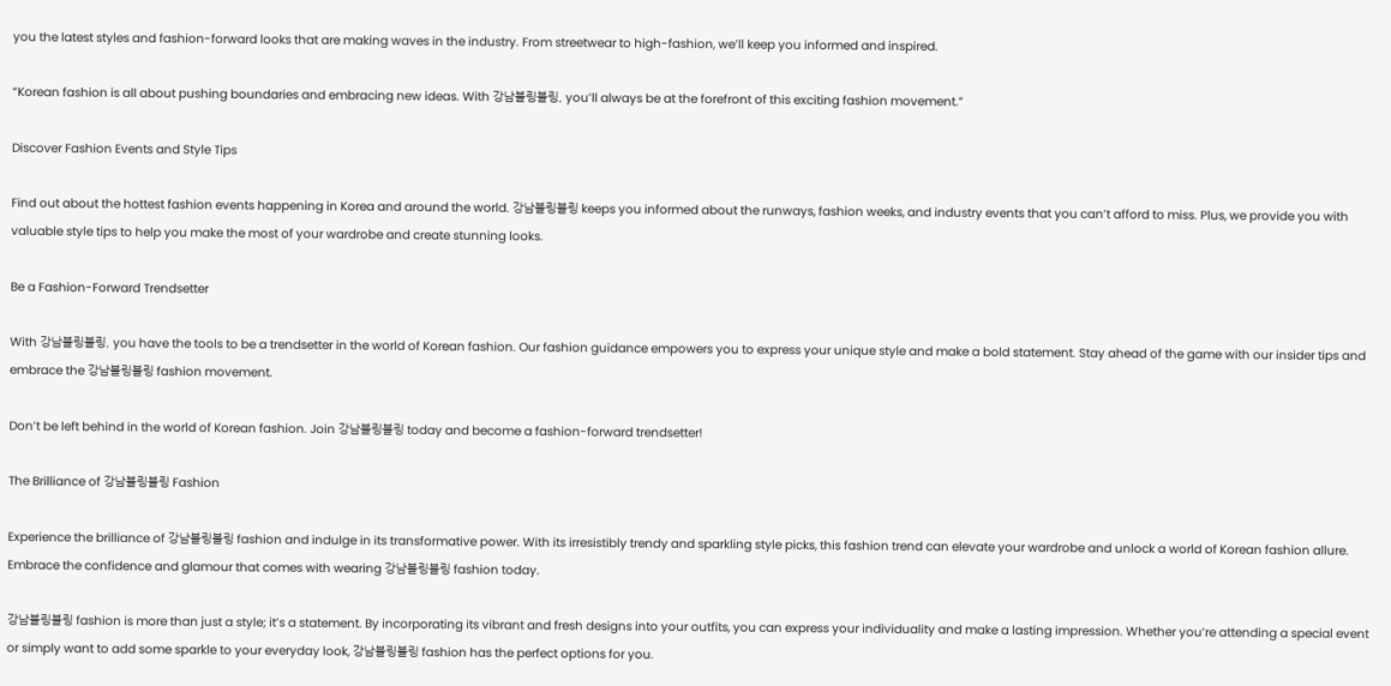you the latest styles and fashion-forward looks that are making waves in the industry. From streetwear to high-fashion, we’ll keep you informed and inspired.

“Korean fashion is all about pushing boundaries and embracing new ideas. With 강남블링블링, you’ll always be at the forefront of this exciting fashion movement.”

Discover Fashion Events and Style Tips

Find out about the hottest fashion events happening in Korea and around the world. 강남블링블링 keeps you informed about the runways, fashion weeks, and industry events that you can’t afford to miss. Plus, we provide you with valuable style tips to help you make the most of your wardrobe and create stunning looks.

Be a Fashion-Forward Trendsetter

With 강남블링블링, you have the tools to be a trendsetter in the world of Korean fashion. Our fashion guidance empowers you to express your unique style and make a bold statement. Stay ahead of the game with our insider tips and embrace the 강남블링블링 fashion movement.

Don’t be left behind in the world of Korean fashion. Join 강남블링블링 today and become a fashion-forward trendsetter!

The Brilliance of 강남블링블링 Fashion

Experience the brilliance of 강남블링블링 fashion and indulge in its transformative power. With its irresistibly trendy and sparkling style picks, this fashion trend can elevate your wardrobe and unlock a world of Korean fashion allure. Embrace the confidence and glamour that comes with wearing 강남블링블링 fashion today.

강남블링블링 fashion is more than just a style; it’s a statement. By incorporating its vibrant and fresh designs into your outfits, you can express your individuality and make a lasting impression. Whether you’re attending a special event or simply want to add some sparkle to your everyday look, 강남블링블링 fashion has the perfect options for you.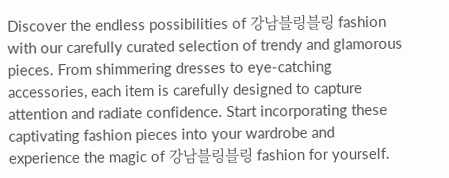Discover the endless possibilities of 강남블링블링 fashion with our carefully curated selection of trendy and glamorous pieces. From shimmering dresses to eye-catching accessories, each item is carefully designed to capture attention and radiate confidence. Start incorporating these captivating fashion pieces into your wardrobe and experience the magic of 강남블링블링 fashion for yourself.